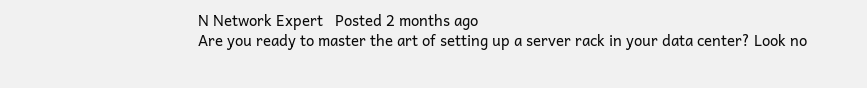N Network Expert   Posted 2 months ago
Are you ready to master the art of setting up a server rack in your data center? Look no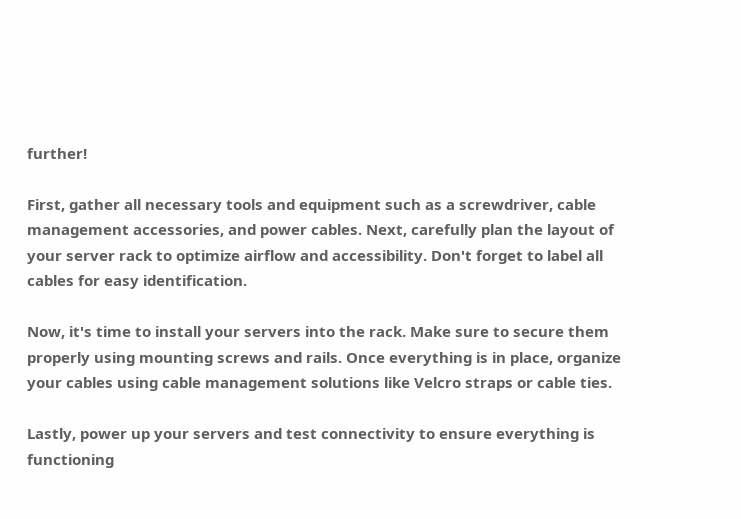further!

First, gather all necessary tools and equipment such as a screwdriver, cable management accessories, and power cables. Next, carefully plan the layout of your server rack to optimize airflow and accessibility. Don't forget to label all cables for easy identification.

Now, it's time to install your servers into the rack. Make sure to secure them properly using mounting screws and rails. Once everything is in place, organize your cables using cable management solutions like Velcro straps or cable ties.

Lastly, power up your servers and test connectivity to ensure everything is functioning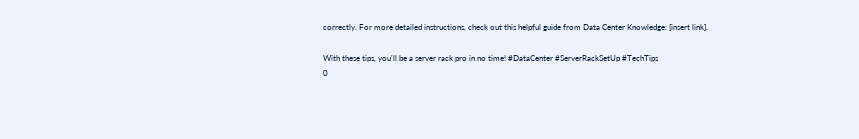correctly. For more detailed instructions, check out this helpful guide from Data Center Knowledge: [insert link].

With these tips, you'll be a server rack pro in no time! #DataCenter #ServerRackSetUp #TechTips
0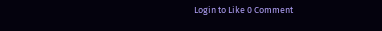Login to Like 0 Comment